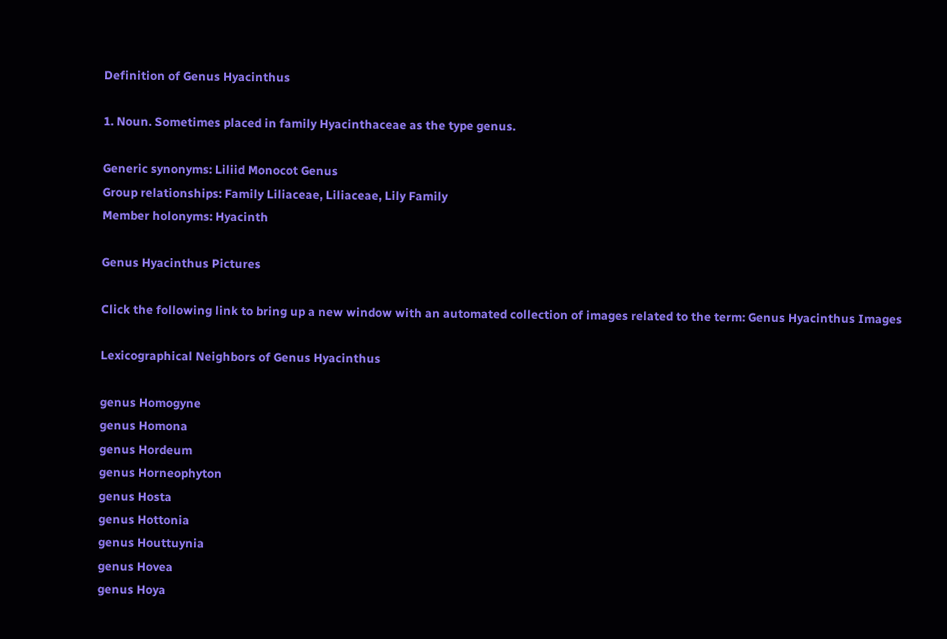Definition of Genus Hyacinthus

1. Noun. Sometimes placed in family Hyacinthaceae as the type genus.

Generic synonyms: Liliid Monocot Genus
Group relationships: Family Liliaceae, Liliaceae, Lily Family
Member holonyms: Hyacinth

Genus Hyacinthus Pictures

Click the following link to bring up a new window with an automated collection of images related to the term: Genus Hyacinthus Images

Lexicographical Neighbors of Genus Hyacinthus

genus Homogyne
genus Homona
genus Hordeum
genus Horneophyton
genus Hosta
genus Hottonia
genus Houttuynia
genus Hovea
genus Hoya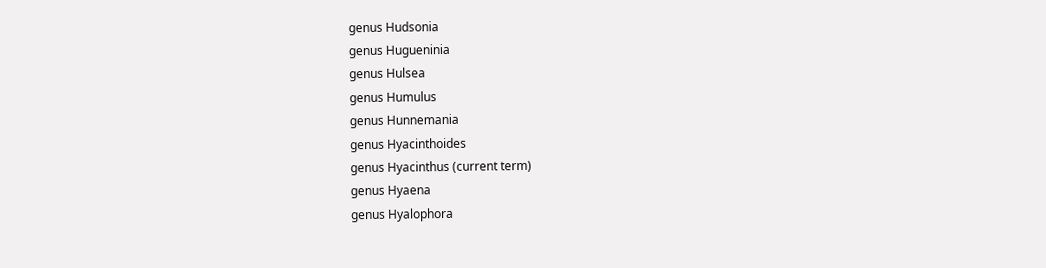genus Hudsonia
genus Hugueninia
genus Hulsea
genus Humulus
genus Hunnemania
genus Hyacinthoides
genus Hyacinthus (current term)
genus Hyaena
genus Hyalophora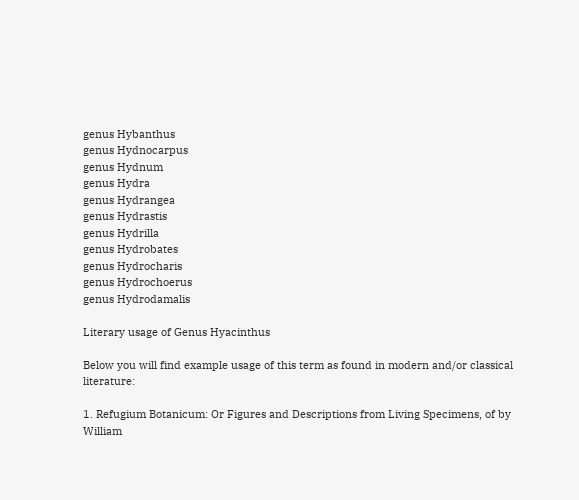genus Hybanthus
genus Hydnocarpus
genus Hydnum
genus Hydra
genus Hydrangea
genus Hydrastis
genus Hydrilla
genus Hydrobates
genus Hydrocharis
genus Hydrochoerus
genus Hydrodamalis

Literary usage of Genus Hyacinthus

Below you will find example usage of this term as found in modern and/or classical literature:

1. Refugium Botanicum: Or Figures and Descriptions from Living Specimens, of by William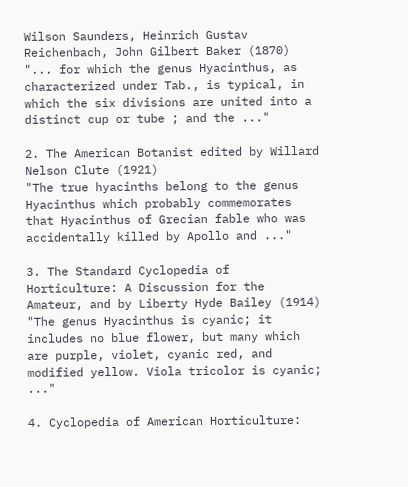Wilson Saunders, Heinrich Gustav Reichenbach, John Gilbert Baker (1870)
"... for which the genus Hyacinthus, as characterized under Tab., is typical, in which the six divisions are united into a distinct cup or tube ; and the ..."

2. The American Botanist edited by Willard Nelson Clute (1921)
"The true hyacinths belong to the genus Hyacinthus which probably commemorates that Hyacinthus of Grecian fable who was accidentally killed by Apollo and ..."

3. The Standard Cyclopedia of Horticulture: A Discussion for the Amateur, and by Liberty Hyde Bailey (1914)
"The genus Hyacinthus is cyanic; it includes no blue flower, but many which are purple, violet, cyanic red, and modified yellow. Viola tricolor is cyanic; ..."

4. Cyclopedia of American Horticulture: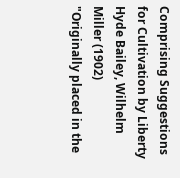Comprising Suggestions for Cultivation by Liberty Hyde Bailey, Wilhelm Miller (1902)
"Originally placed in the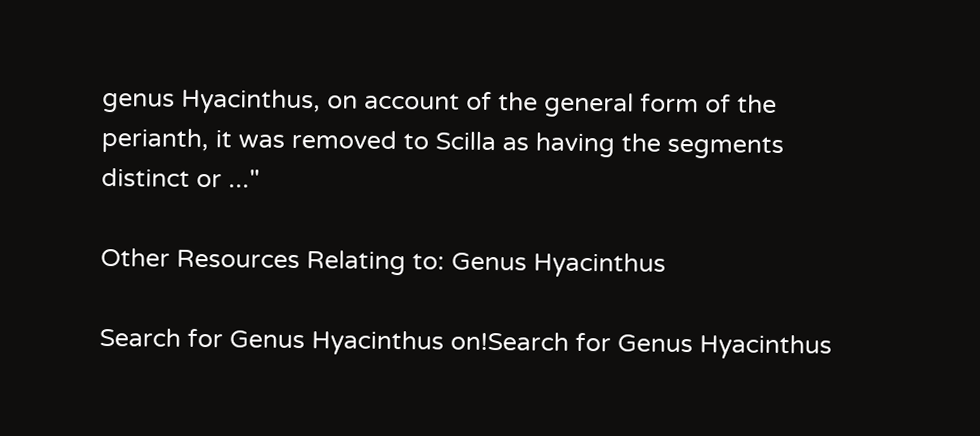genus Hyacinthus, on account of the general form of the perianth, it was removed to Scilla as having the segments distinct or ..."

Other Resources Relating to: Genus Hyacinthus

Search for Genus Hyacinthus on!Search for Genus Hyacinthus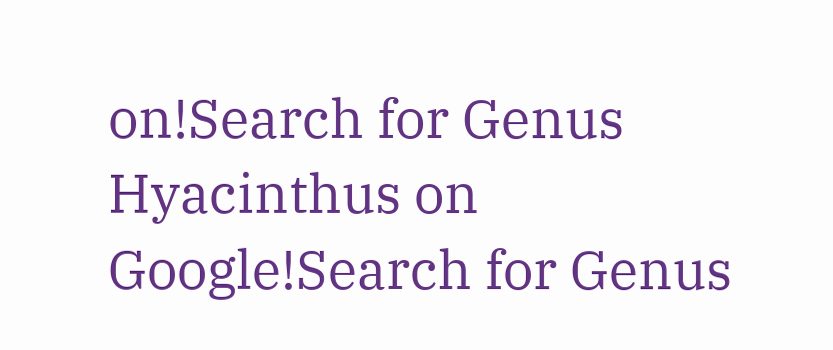on!Search for Genus Hyacinthus on Google!Search for Genus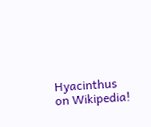Hyacinthus on Wikipedia!